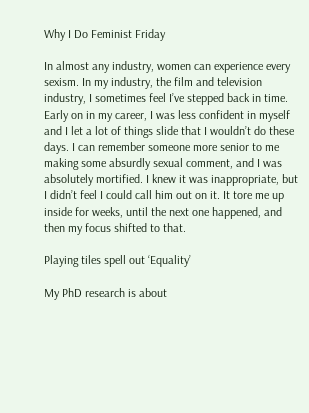Why I Do Feminist Friday

In almost any industry, women can experience every sexism. In my industry, the film and television industry, I sometimes feel I’ve stepped back in time. Early on in my career, I was less confident in myself and I let a lot of things slide that I wouldn’t do these days. I can remember someone more senior to me making some absurdly sexual comment, and I was absolutely mortified. I knew it was inappropriate, but I didn’t feel I could call him out on it. It tore me up inside for weeks, until the next one happened, and then my focus shifted to that.

Playing tiles spell out ‘Equality’

My PhD research is about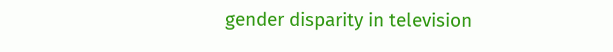gender disparity in television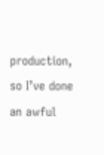production, so I’ve done an awful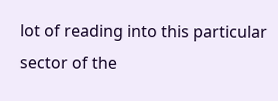lot of reading into this particular sector of the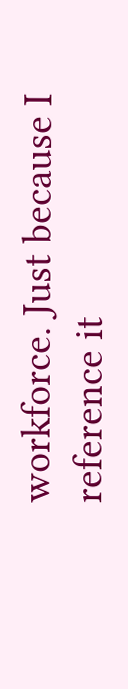workforce. Just because I reference it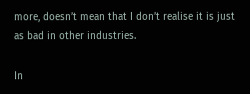more, doesn’t mean that I don’t realise it is just as bad in other industries.

In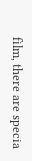film, there are specia